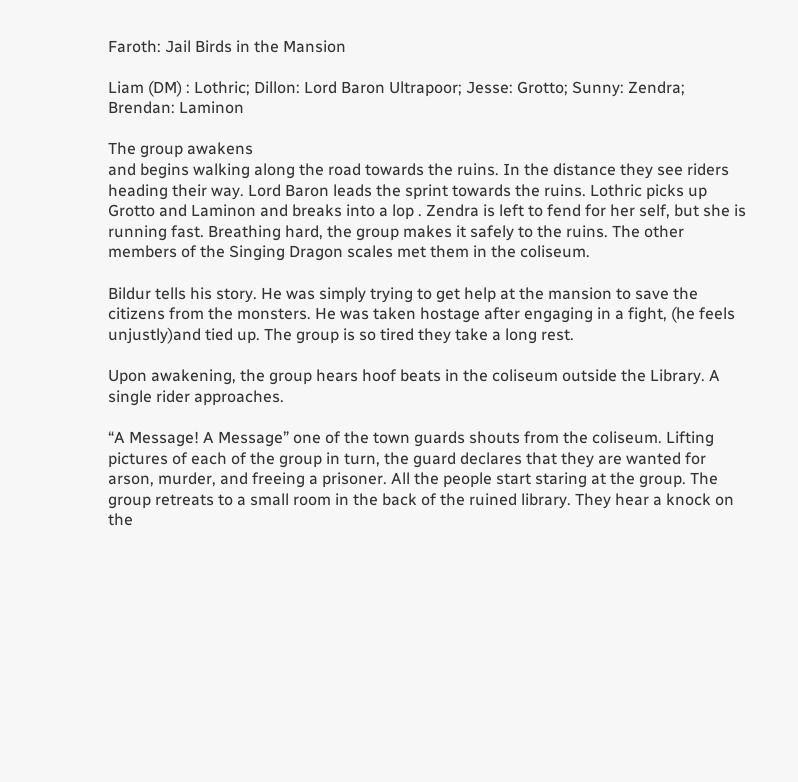Faroth: Jail Birds in the Mansion

Liam (DM) : Lothric; Dillon: Lord Baron Ultrapoor; Jesse: Grotto; Sunny: Zendra; Brendan: Laminon

The group awakens
and begins walking along the road towards the ruins. In the distance they see riders heading their way. Lord Baron leads the sprint towards the ruins. Lothric picks up Grotto and Laminon and breaks into a lop . Zendra is left to fend for her self, but she is running fast. Breathing hard, the group makes it safely to the ruins. The other members of the Singing Dragon scales met them in the coliseum.

Bildur tells his story. He was simply trying to get help at the mansion to save the citizens from the monsters. He was taken hostage after engaging in a fight, (he feels unjustly)and tied up. The group is so tired they take a long rest.

Upon awakening, the group hears hoof beats in the coliseum outside the Library. A single rider approaches.

“A Message! A Message” one of the town guards shouts from the coliseum. Lifting pictures of each of the group in turn, the guard declares that they are wanted for arson, murder, and freeing a prisoner. All the people start staring at the group. The group retreats to a small room in the back of the ruined library. They hear a knock on the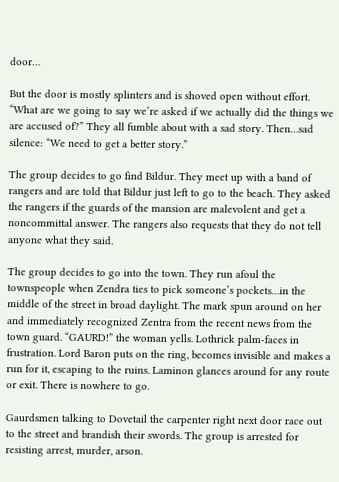door…

But the door is mostly splinters and is shoved open without effort. “What are we going to say we’re asked if we actually did the things we are accused of?” They all fumble about with a sad story. Then…sad silence: “We need to get a better story.”

The group decides to go find Bildur. They meet up with a band of rangers and are told that Bildur just left to go to the beach. They asked the rangers if the guards of the mansion are malevolent and get a noncommittal answer. The rangers also requests that they do not tell anyone what they said.

The group decides to go into the town. They run afoul the townspeople when Zendra ties to pick someone’s pockets…in the middle of the street in broad daylight. The mark spun around on her and immediately recognized Zentra from the recent news from the town guard. “GAURD!” the woman yells. Lothrick palm-faces in frustration. Lord Baron puts on the ring, becomes invisible and makes a run for it, escaping to the ruins. Laminon glances around for any route or exit. There is nowhere to go.

Gaurdsmen talking to Dovetail the carpenter right next door race out to the street and brandish their swords. The group is arrested for resisting arrest, murder, arson.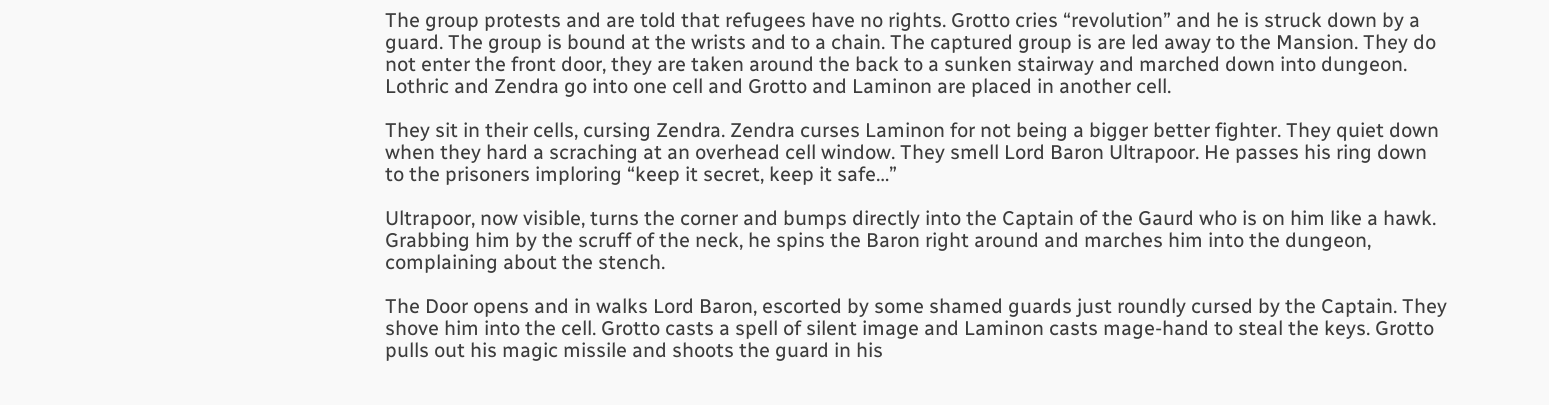The group protests and are told that refugees have no rights. Grotto cries “revolution” and he is struck down by a guard. The group is bound at the wrists and to a chain. The captured group is are led away to the Mansion. They do not enter the front door, they are taken around the back to a sunken stairway and marched down into dungeon. Lothric and Zendra go into one cell and Grotto and Laminon are placed in another cell.

They sit in their cells, cursing Zendra. Zendra curses Laminon for not being a bigger better fighter. They quiet down when they hard a scraching at an overhead cell window. They smell Lord Baron Ultrapoor. He passes his ring down to the prisoners imploring “keep it secret, keep it safe…”

Ultrapoor, now visible, turns the corner and bumps directly into the Captain of the Gaurd who is on him like a hawk. Grabbing him by the scruff of the neck, he spins the Baron right around and marches him into the dungeon, complaining about the stench.

The Door opens and in walks Lord Baron, escorted by some shamed guards just roundly cursed by the Captain. They shove him into the cell. Grotto casts a spell of silent image and Laminon casts mage-hand to steal the keys. Grotto pulls out his magic missile and shoots the guard in his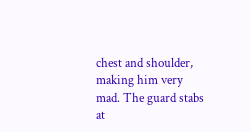chest and shoulder, making him very mad. The guard stabs at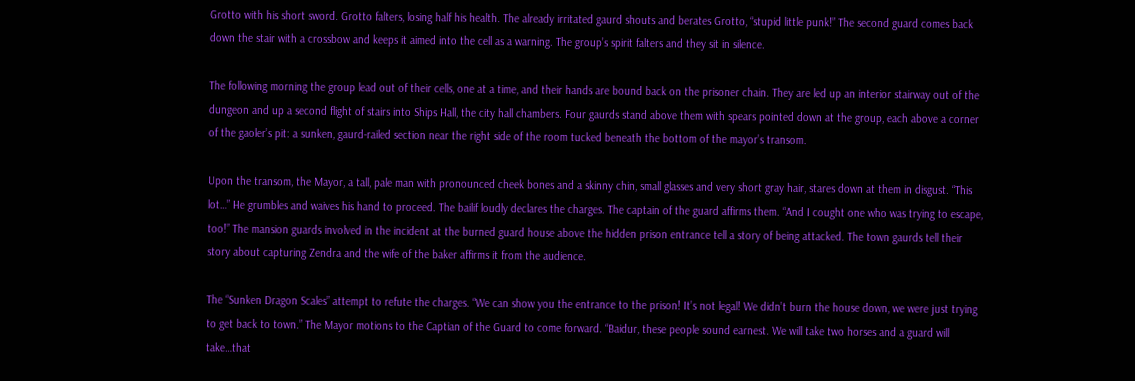Grotto with his short sword. Grotto falters, losing half his health. The already irritated gaurd shouts and berates Grotto, “stupid little punk!” The second guard comes back down the stair with a crossbow and keeps it aimed into the cell as a warning. The group’s spirit falters and they sit in silence.

The following morning the group lead out of their cells, one at a time, and their hands are bound back on the prisoner chain. They are led up an interior stairway out of the dungeon and up a second flight of stairs into Ships Hall, the city hall chambers. Four gaurds stand above them with spears pointed down at the group, each above a corner of the gaoler’s pit: a sunken, gaurd-railed section near the right side of the room tucked beneath the bottom of the mayor’s transom.

Upon the transom, the Mayor, a tall, pale man with pronounced cheek bones and a skinny chin, small glasses and very short gray hair, stares down at them in disgust. “This lot…” He grumbles and waives his hand to proceed. The bailif loudly declares the charges. The captain of the guard affirms them. “And I cought one who was trying to escape, too!” The mansion guards involved in the incident at the burned guard house above the hidden prison entrance tell a story of being attacked. The town gaurds tell their story about capturing Zendra and the wife of the baker affirms it from the audience.

The “Sunken Dragon Scales” attempt to refute the charges. “We can show you the entrance to the prison! It’s not legal! We didn’t burn the house down, we were just trying to get back to town.” The Mayor motions to the Captian of the Guard to come forward. “Baidur, these people sound earnest. We will take two horses and a guard will take…that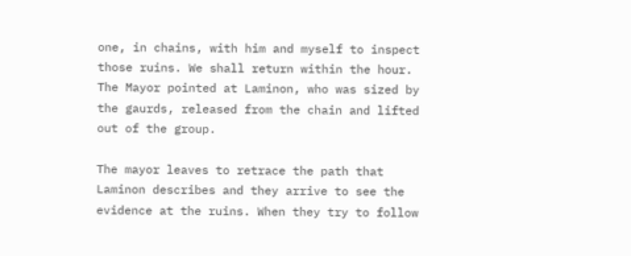one, in chains, with him and myself to inspect those ruins. We shall return within the hour. The Mayor pointed at Laminon, who was sized by the gaurds, released from the chain and lifted out of the group.

The mayor leaves to retrace the path that Laminon describes and they arrive to see the evidence at the ruins. When they try to follow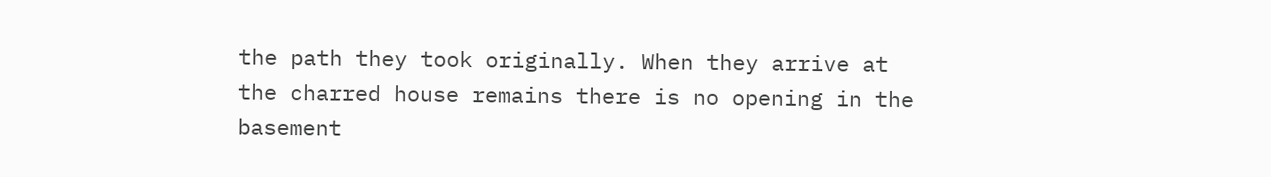the path they took originally. When they arrive at the charred house remains there is no opening in the basement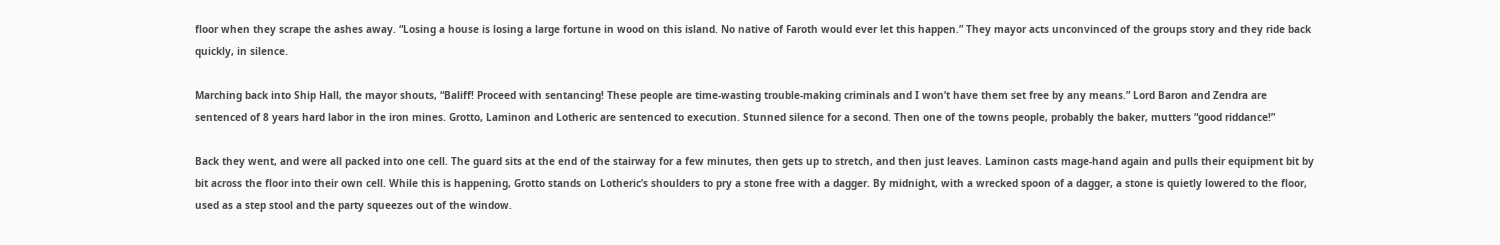floor when they scrape the ashes away. “Losing a house is losing a large fortune in wood on this island. No native of Faroth would ever let this happen.” They mayor acts unconvinced of the groups story and they ride back quickly, in silence.

Marching back into Ship Hall, the mayor shouts, “Baliff! Proceed with sentancing! These people are time-wasting trouble-making criminals and I won’t have them set free by any means.” Lord Baron and Zendra are sentenced of 8 years hard labor in the iron mines. Grotto, Laminon and Lotheric are sentenced to execution. Stunned silence for a second. Then one of the towns people, probably the baker, mutters “good riddance!”

Back they went, and were all packed into one cell. The guard sits at the end of the stairway for a few minutes, then gets up to stretch, and then just leaves. Laminon casts mage-hand again and pulls their equipment bit by bit across the floor into their own cell. While this is happening, Grotto stands on Lotheric’s shoulders to pry a stone free with a dagger. By midnight, with a wrecked spoon of a dagger, a stone is quietly lowered to the floor, used as a step stool and the party squeezes out of the window.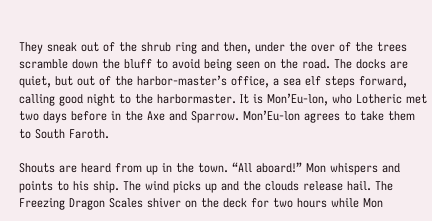They sneak out of the shrub ring and then, under the over of the trees scramble down the bluff to avoid being seen on the road. The docks are quiet, but out of the harbor-master’s office, a sea elf steps forward, calling good night to the harbormaster. It is Mon’Eu-lon, who Lotheric met two days before in the Axe and Sparrow. Mon’Eu-lon agrees to take them to South Faroth.

Shouts are heard from up in the town. “All aboard!” Mon whispers and points to his ship. The wind picks up and the clouds release hail. The Freezing Dragon Scales shiver on the deck for two hours while Mon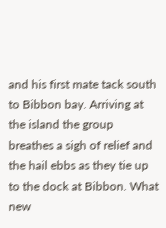and his first mate tack south to Bibbon bay. Arriving at the island the group breathes a sigh of relief and the hail ebbs as they tie up to the dock at Bibbon. What new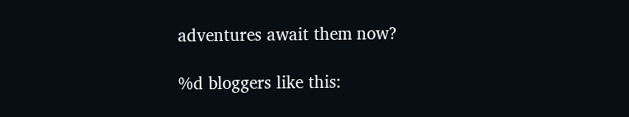adventures await them now?

%d bloggers like this: